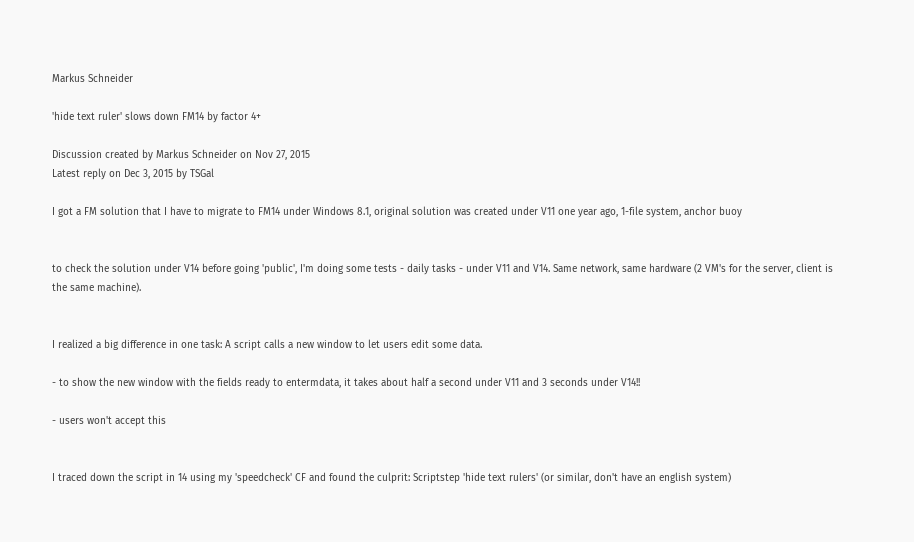Markus Schneider

'hide text ruler' slows down FM14 by factor 4+

Discussion created by Markus Schneider on Nov 27, 2015
Latest reply on Dec 3, 2015 by TSGal

I got a FM solution that I have to migrate to FM14 under Windows 8.1, original solution was created under V11 one year ago, 1-file system, anchor buoy


to check the solution under V14 before going 'public', I'm doing some tests - daily tasks - under V11 and V14. Same network, same hardware (2 VM's for the server, client is the same machine).


I realized a big difference in one task: A script calls a new window to let users edit some data.

- to show the new window with the fields ready to entermdata, it takes about half a second under V11 and 3 seconds under V14!!

- users won't accept this


I traced down the script in 14 using my 'speedcheck' CF and found the culprit: Scriptstep 'hide text rulers' (or similar, don't have an english system)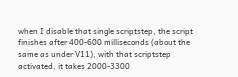when I disable that single scriptstep, the script finishes after 400-600 milliseconds (about the same as under V11), with that scriptstep activated, it takes 2000-3300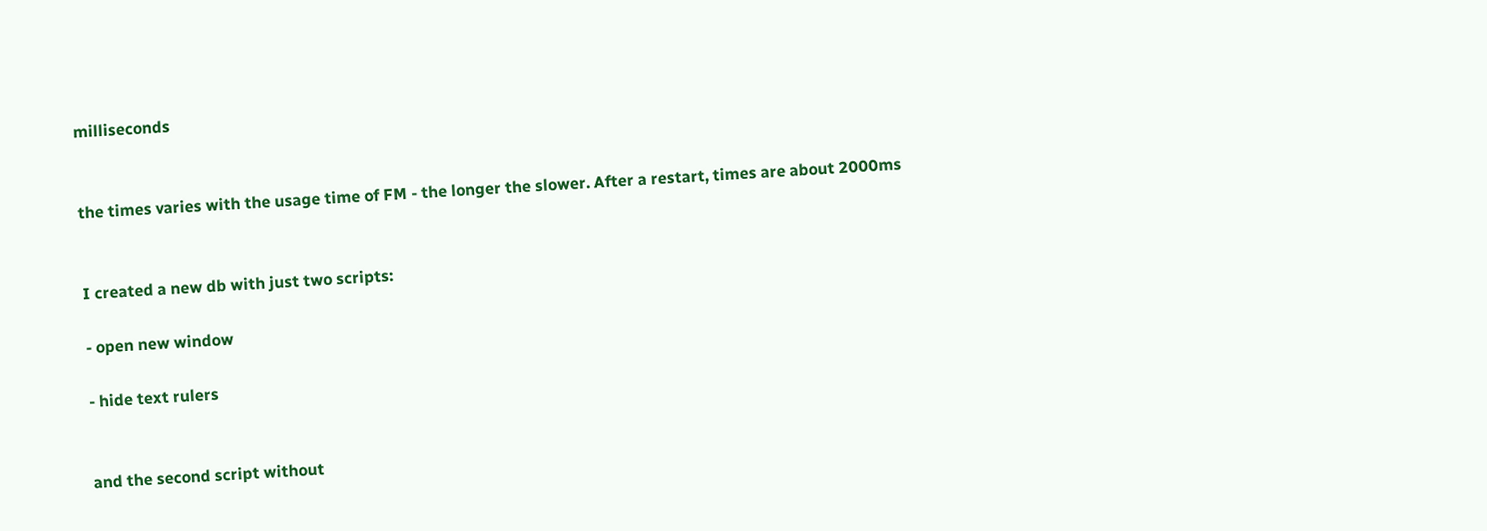milliseconds


the times varies with the usage time of FM - the longer the slower. After a restart, times are about 2000ms


I created a new db with just two scripts:

- open new window

- hide text rulers


and the second script without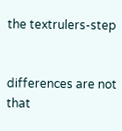the textrulers-step


differences are not that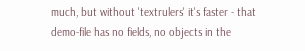much, but without 'textrulers' it's faster - that demo-file has no fields, no objects in the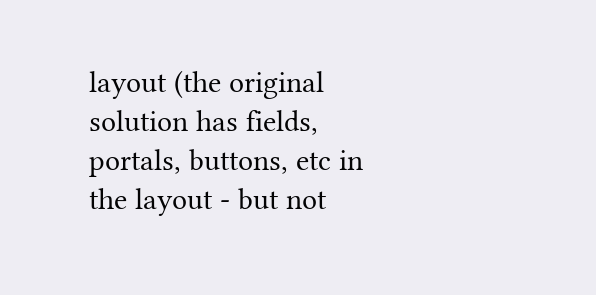layout (the original solution has fields, portals, buttons, etc in the layout - but not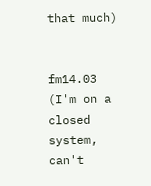that much)


fm14.03 (I'm on a closed system, can't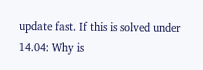update fast. If this is solved under 14.04: Why is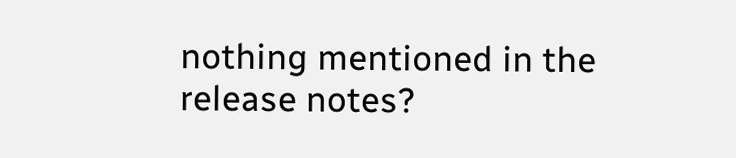nothing mentioned in the release notes?